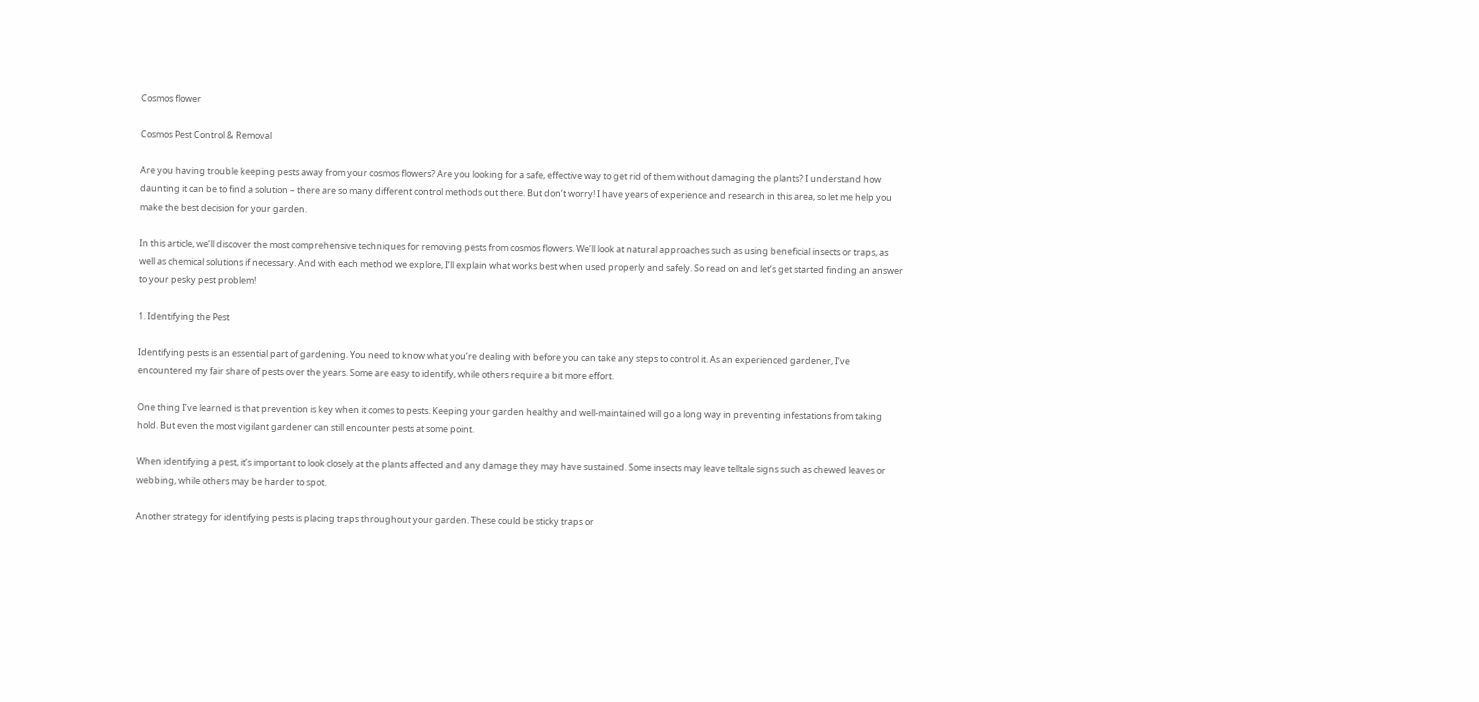Cosmos flower

Cosmos Pest Control & Removal

Are you having trouble keeping pests away from your cosmos flowers? Are you looking for a safe, effective way to get rid of them without damaging the plants? I understand how daunting it can be to find a solution – there are so many different control methods out there. But don’t worry! I have years of experience and research in this area, so let me help you make the best decision for your garden.

In this article, we’ll discover the most comprehensive techniques for removing pests from cosmos flowers. We’ll look at natural approaches such as using beneficial insects or traps, as well as chemical solutions if necessary. And with each method we explore, I’ll explain what works best when used properly and safely. So read on and let’s get started finding an answer to your pesky pest problem!

1. Identifying the Pest

Identifying pests is an essential part of gardening. You need to know what you’re dealing with before you can take any steps to control it. As an experienced gardener, I’ve encountered my fair share of pests over the years. Some are easy to identify, while others require a bit more effort.

One thing I’ve learned is that prevention is key when it comes to pests. Keeping your garden healthy and well-maintained will go a long way in preventing infestations from taking hold. But even the most vigilant gardener can still encounter pests at some point.

When identifying a pest, it’s important to look closely at the plants affected and any damage they may have sustained. Some insects may leave telltale signs such as chewed leaves or webbing, while others may be harder to spot.

Another strategy for identifying pests is placing traps throughout your garden. These could be sticky traps or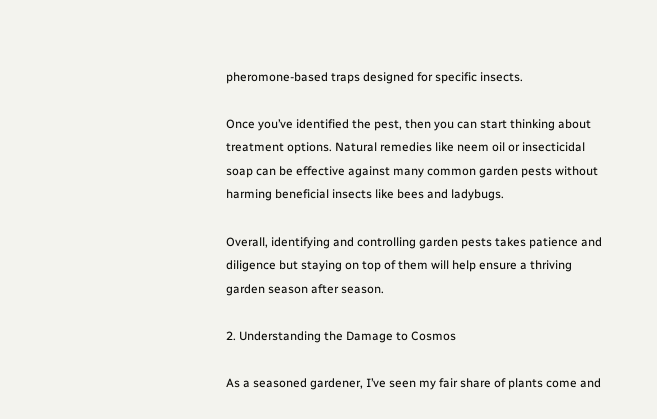pheromone-based traps designed for specific insects.

Once you’ve identified the pest, then you can start thinking about treatment options. Natural remedies like neem oil or insecticidal soap can be effective against many common garden pests without harming beneficial insects like bees and ladybugs.

Overall, identifying and controlling garden pests takes patience and diligence but staying on top of them will help ensure a thriving garden season after season.

2. Understanding the Damage to Cosmos

As a seasoned gardener, I’ve seen my fair share of plants come and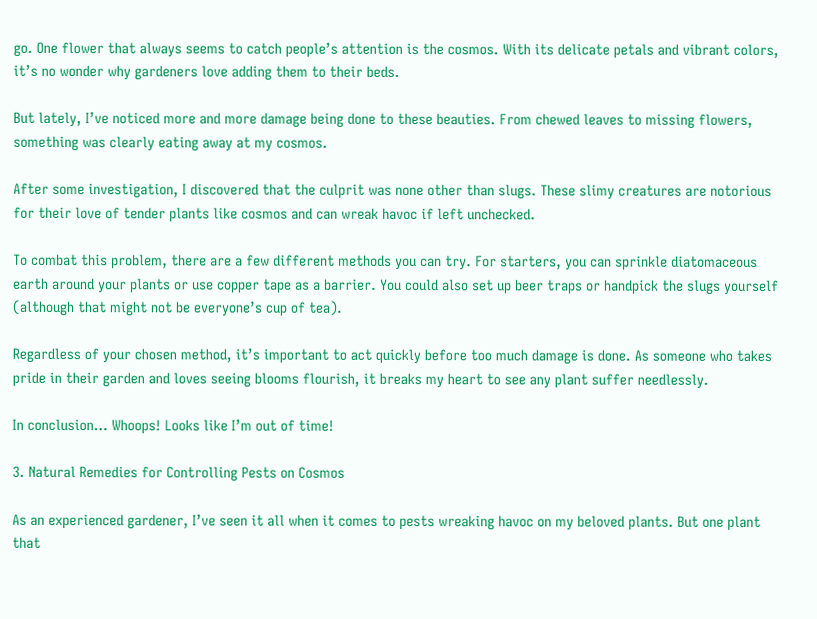go. One flower that always seems to catch people’s attention is the cosmos. With its delicate petals and vibrant colors, it’s no wonder why gardeners love adding them to their beds.

But lately, I’ve noticed more and more damage being done to these beauties. From chewed leaves to missing flowers, something was clearly eating away at my cosmos.

After some investigation, I discovered that the culprit was none other than slugs. These slimy creatures are notorious for their love of tender plants like cosmos and can wreak havoc if left unchecked.

To combat this problem, there are a few different methods you can try. For starters, you can sprinkle diatomaceous earth around your plants or use copper tape as a barrier. You could also set up beer traps or handpick the slugs yourself (although that might not be everyone’s cup of tea).

Regardless of your chosen method, it’s important to act quickly before too much damage is done. As someone who takes pride in their garden and loves seeing blooms flourish, it breaks my heart to see any plant suffer needlessly.

In conclusion… Whoops! Looks like I’m out of time!

3. Natural Remedies for Controlling Pests on Cosmos

As an experienced gardener, I’ve seen it all when it comes to pests wreaking havoc on my beloved plants. But one plant that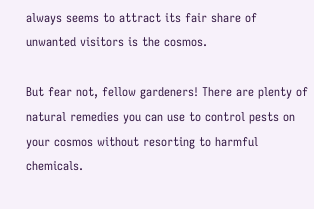always seems to attract its fair share of unwanted visitors is the cosmos.

But fear not, fellow gardeners! There are plenty of natural remedies you can use to control pests on your cosmos without resorting to harmful chemicals.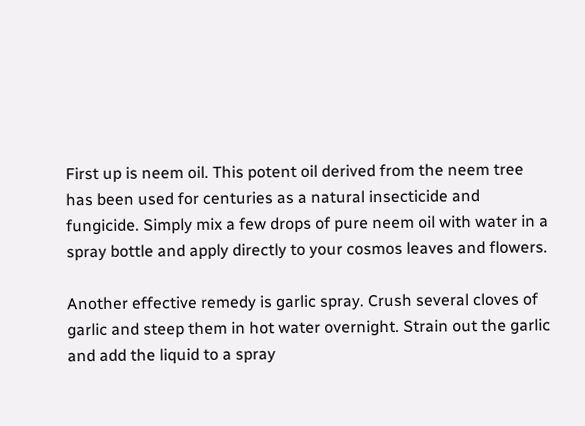First up is neem oil. This potent oil derived from the neem tree has been used for centuries as a natural insecticide and fungicide. Simply mix a few drops of pure neem oil with water in a spray bottle and apply directly to your cosmos leaves and flowers.

Another effective remedy is garlic spray. Crush several cloves of garlic and steep them in hot water overnight. Strain out the garlic and add the liquid to a spray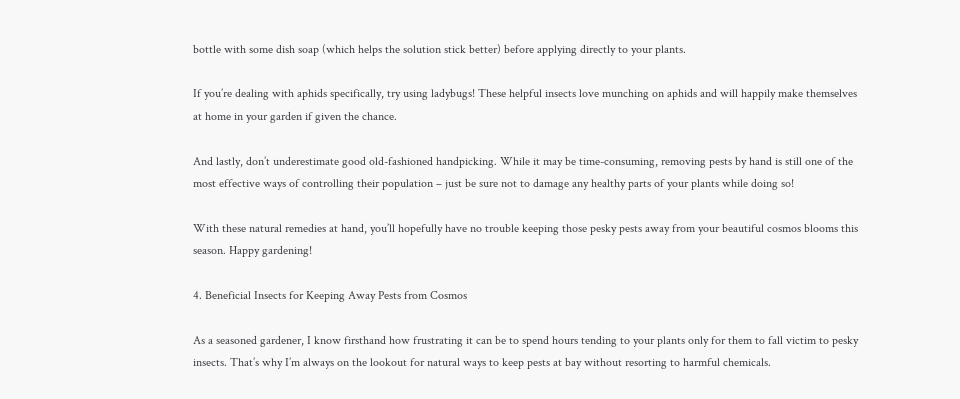bottle with some dish soap (which helps the solution stick better) before applying directly to your plants.

If you’re dealing with aphids specifically, try using ladybugs! These helpful insects love munching on aphids and will happily make themselves at home in your garden if given the chance.

And lastly, don’t underestimate good old-fashioned handpicking. While it may be time-consuming, removing pests by hand is still one of the most effective ways of controlling their population – just be sure not to damage any healthy parts of your plants while doing so!

With these natural remedies at hand, you’ll hopefully have no trouble keeping those pesky pests away from your beautiful cosmos blooms this season. Happy gardening!

4. Beneficial Insects for Keeping Away Pests from Cosmos

As a seasoned gardener, I know firsthand how frustrating it can be to spend hours tending to your plants only for them to fall victim to pesky insects. That’s why I’m always on the lookout for natural ways to keep pests at bay without resorting to harmful chemicals.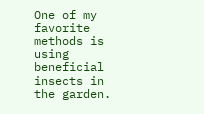One of my favorite methods is using beneficial insects in the garden.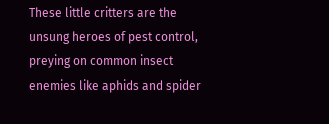These little critters are the unsung heroes of pest control, preying on common insect enemies like aphids and spider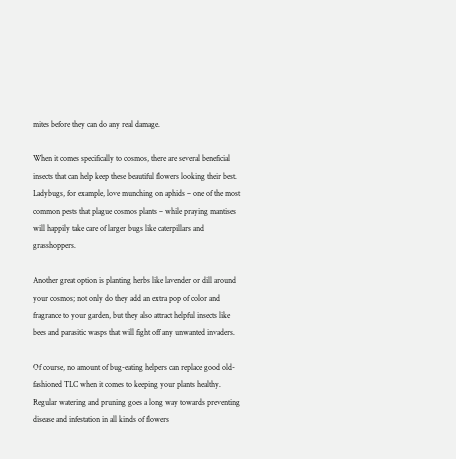mites before they can do any real damage.

When it comes specifically to cosmos, there are several beneficial insects that can help keep these beautiful flowers looking their best. Ladybugs, for example, love munching on aphids – one of the most common pests that plague cosmos plants – while praying mantises will happily take care of larger bugs like caterpillars and grasshoppers.

Another great option is planting herbs like lavender or dill around your cosmos; not only do they add an extra pop of color and fragrance to your garden, but they also attract helpful insects like bees and parasitic wasps that will fight off any unwanted invaders.

Of course, no amount of bug-eating helpers can replace good old-fashioned TLC when it comes to keeping your plants healthy. Regular watering and pruning goes a long way towards preventing disease and infestation in all kinds of flowers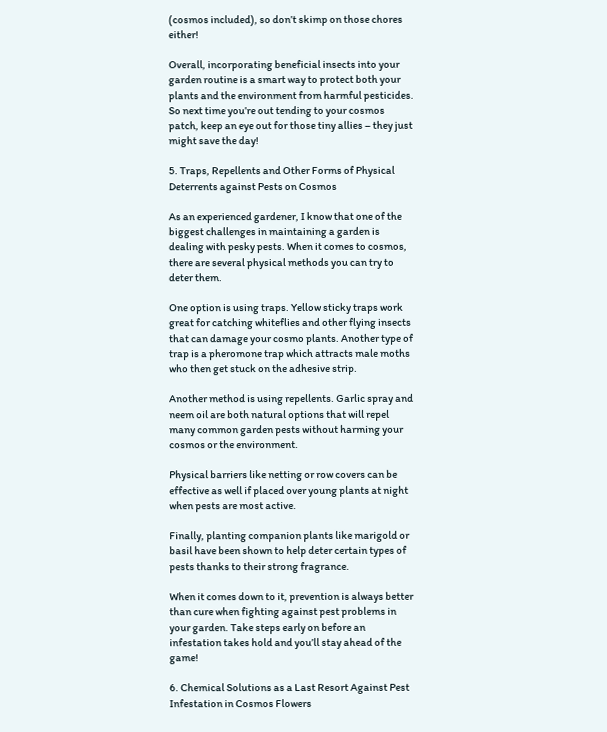(cosmos included), so don’t skimp on those chores either!

Overall, incorporating beneficial insects into your garden routine is a smart way to protect both your plants and the environment from harmful pesticides. So next time you’re out tending to your cosmos patch, keep an eye out for those tiny allies – they just might save the day!

5. Traps, Repellents and Other Forms of Physical Deterrents against Pests on Cosmos

As an experienced gardener, I know that one of the biggest challenges in maintaining a garden is dealing with pesky pests. When it comes to cosmos, there are several physical methods you can try to deter them.

One option is using traps. Yellow sticky traps work great for catching whiteflies and other flying insects that can damage your cosmo plants. Another type of trap is a pheromone trap which attracts male moths who then get stuck on the adhesive strip.

Another method is using repellents. Garlic spray and neem oil are both natural options that will repel many common garden pests without harming your cosmos or the environment.

Physical barriers like netting or row covers can be effective as well if placed over young plants at night when pests are most active.

Finally, planting companion plants like marigold or basil have been shown to help deter certain types of pests thanks to their strong fragrance.

When it comes down to it, prevention is always better than cure when fighting against pest problems in your garden. Take steps early on before an infestation takes hold and you’ll stay ahead of the game!

6. Chemical Solutions as a Last Resort Against Pest Infestation in Cosmos Flowers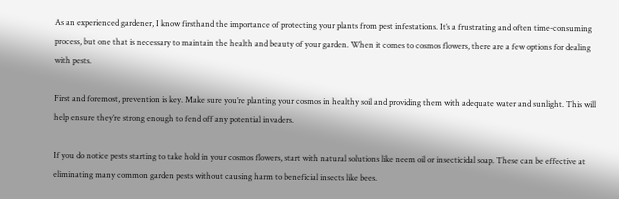As an experienced gardener, I know firsthand the importance of protecting your plants from pest infestations. It’s a frustrating and often time-consuming process, but one that is necessary to maintain the health and beauty of your garden. When it comes to cosmos flowers, there are a few options for dealing with pests.

First and foremost, prevention is key. Make sure you’re planting your cosmos in healthy soil and providing them with adequate water and sunlight. This will help ensure they’re strong enough to fend off any potential invaders.

If you do notice pests starting to take hold in your cosmos flowers, start with natural solutions like neem oil or insecticidal soap. These can be effective at eliminating many common garden pests without causing harm to beneficial insects like bees.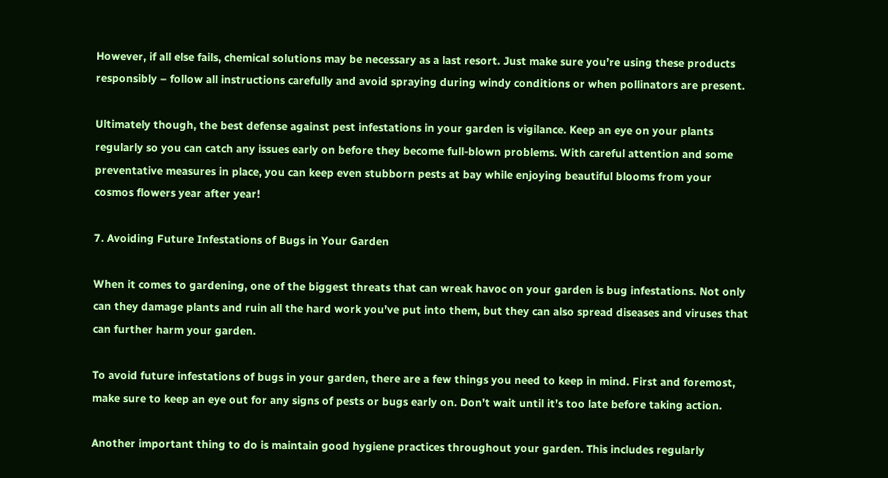However, if all else fails, chemical solutions may be necessary as a last resort. Just make sure you’re using these products responsibly – follow all instructions carefully and avoid spraying during windy conditions or when pollinators are present.

Ultimately though, the best defense against pest infestations in your garden is vigilance. Keep an eye on your plants regularly so you can catch any issues early on before they become full-blown problems. With careful attention and some preventative measures in place, you can keep even stubborn pests at bay while enjoying beautiful blooms from your cosmos flowers year after year!

7. Avoiding Future Infestations of Bugs in Your Garden

When it comes to gardening, one of the biggest threats that can wreak havoc on your garden is bug infestations. Not only can they damage plants and ruin all the hard work you’ve put into them, but they can also spread diseases and viruses that can further harm your garden.

To avoid future infestations of bugs in your garden, there are a few things you need to keep in mind. First and foremost, make sure to keep an eye out for any signs of pests or bugs early on. Don’t wait until it’s too late before taking action.

Another important thing to do is maintain good hygiene practices throughout your garden. This includes regularly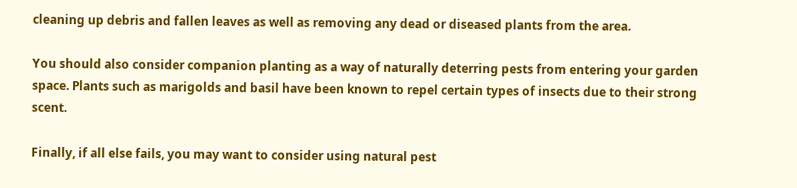cleaning up debris and fallen leaves as well as removing any dead or diseased plants from the area.

You should also consider companion planting as a way of naturally deterring pests from entering your garden space. Plants such as marigolds and basil have been known to repel certain types of insects due to their strong scent.

Finally, if all else fails, you may want to consider using natural pest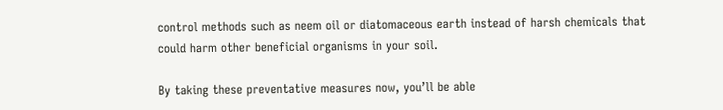control methods such as neem oil or diatomaceous earth instead of harsh chemicals that could harm other beneficial organisms in your soil.

By taking these preventative measures now, you’ll be able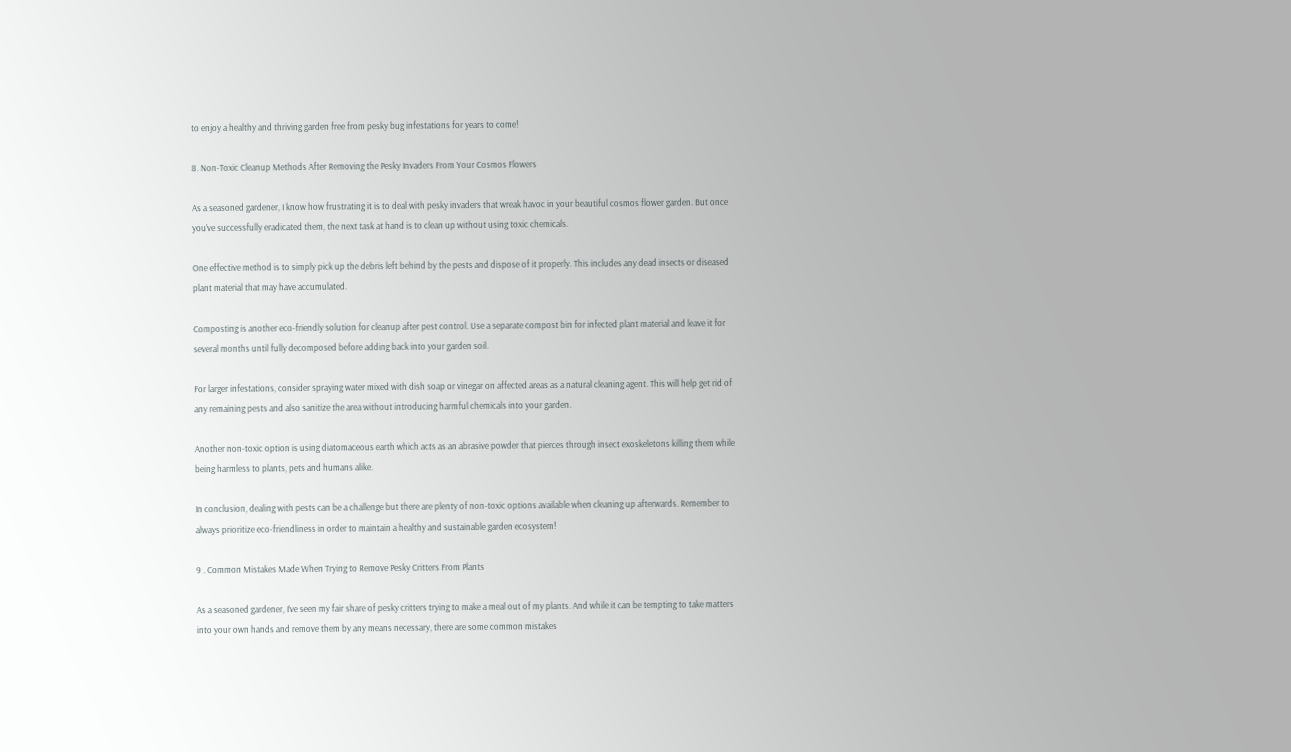to enjoy a healthy and thriving garden free from pesky bug infestations for years to come!

8. Non-Toxic Cleanup Methods After Removing the Pesky Invaders From Your Cosmos Flowers

As a seasoned gardener, I know how frustrating it is to deal with pesky invaders that wreak havoc in your beautiful cosmos flower garden. But once you’ve successfully eradicated them, the next task at hand is to clean up without using toxic chemicals.

One effective method is to simply pick up the debris left behind by the pests and dispose of it properly. This includes any dead insects or diseased plant material that may have accumulated.

Composting is another eco-friendly solution for cleanup after pest control. Use a separate compost bin for infected plant material and leave it for several months until fully decomposed before adding back into your garden soil.

For larger infestations, consider spraying water mixed with dish soap or vinegar on affected areas as a natural cleaning agent. This will help get rid of any remaining pests and also sanitize the area without introducing harmful chemicals into your garden.

Another non-toxic option is using diatomaceous earth which acts as an abrasive powder that pierces through insect exoskeletons killing them while being harmless to plants, pets and humans alike.

In conclusion, dealing with pests can be a challenge but there are plenty of non-toxic options available when cleaning up afterwards. Remember to always prioritize eco-friendliness in order to maintain a healthy and sustainable garden ecosystem!

9 . Common Mistakes Made When Trying to Remove Pesky Critters From Plants

As a seasoned gardener, I’ve seen my fair share of pesky critters trying to make a meal out of my plants. And while it can be tempting to take matters into your own hands and remove them by any means necessary, there are some common mistakes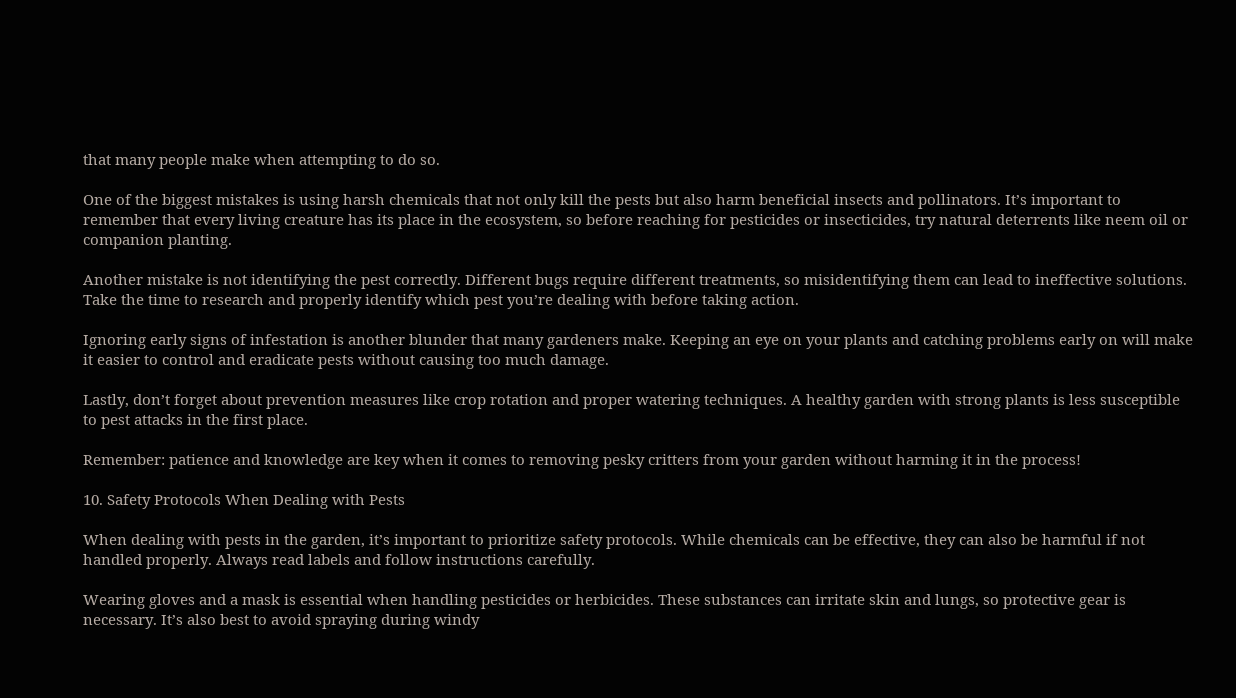that many people make when attempting to do so.

One of the biggest mistakes is using harsh chemicals that not only kill the pests but also harm beneficial insects and pollinators. It’s important to remember that every living creature has its place in the ecosystem, so before reaching for pesticides or insecticides, try natural deterrents like neem oil or companion planting.

Another mistake is not identifying the pest correctly. Different bugs require different treatments, so misidentifying them can lead to ineffective solutions. Take the time to research and properly identify which pest you’re dealing with before taking action.

Ignoring early signs of infestation is another blunder that many gardeners make. Keeping an eye on your plants and catching problems early on will make it easier to control and eradicate pests without causing too much damage.

Lastly, don’t forget about prevention measures like crop rotation and proper watering techniques. A healthy garden with strong plants is less susceptible to pest attacks in the first place.

Remember: patience and knowledge are key when it comes to removing pesky critters from your garden without harming it in the process!

10. Safety Protocols When Dealing with Pests

When dealing with pests in the garden, it’s important to prioritize safety protocols. While chemicals can be effective, they can also be harmful if not handled properly. Always read labels and follow instructions carefully.

Wearing gloves and a mask is essential when handling pesticides or herbicides. These substances can irritate skin and lungs, so protective gear is necessary. It’s also best to avoid spraying during windy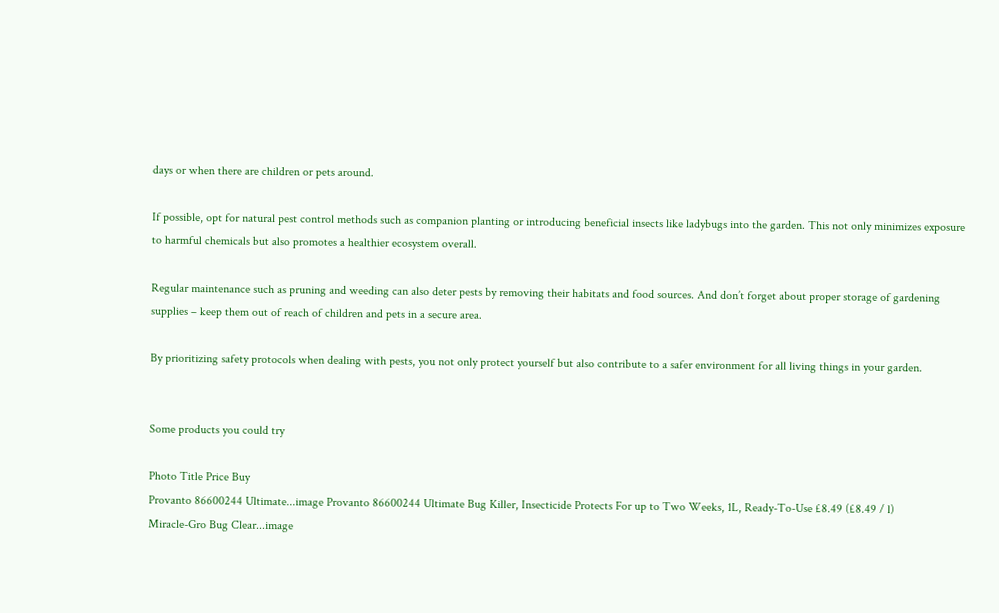days or when there are children or pets around.

If possible, opt for natural pest control methods such as companion planting or introducing beneficial insects like ladybugs into the garden. This not only minimizes exposure to harmful chemicals but also promotes a healthier ecosystem overall.

Regular maintenance such as pruning and weeding can also deter pests by removing their habitats and food sources. And don’t forget about proper storage of gardening supplies – keep them out of reach of children and pets in a secure area.

By prioritizing safety protocols when dealing with pests, you not only protect yourself but also contribute to a safer environment for all living things in your garden.


Some products you could try

Photo Title Price Buy
Provanto 86600244 Ultimate...image Provanto 86600244 Ultimate Bug Killer, Insecticide Protects For up to Two Weeks, 1L, Ready-To-Use £8.49 (£8.49 / l)
Miracle-Gro Bug Clear...image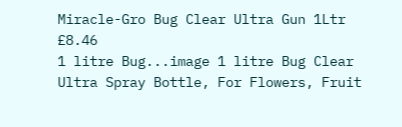Miracle-Gro Bug Clear Ultra Gun 1Ltr £8.46
1 litre Bug...image 1 litre Bug Clear Ultra Spray Bottle, For Flowers, Fruit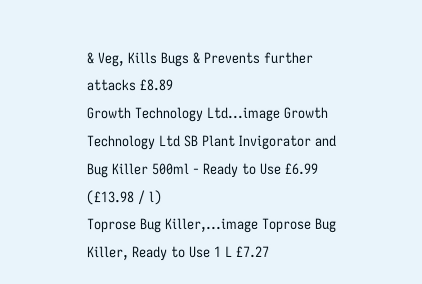& Veg, Kills Bugs & Prevents further attacks £8.89
Growth Technology Ltd...image Growth Technology Ltd SB Plant Invigorator and Bug Killer 500ml - Ready to Use £6.99 (£13.98 / l)
Toprose Bug Killer,...image Toprose Bug Killer, Ready to Use 1 L £7.27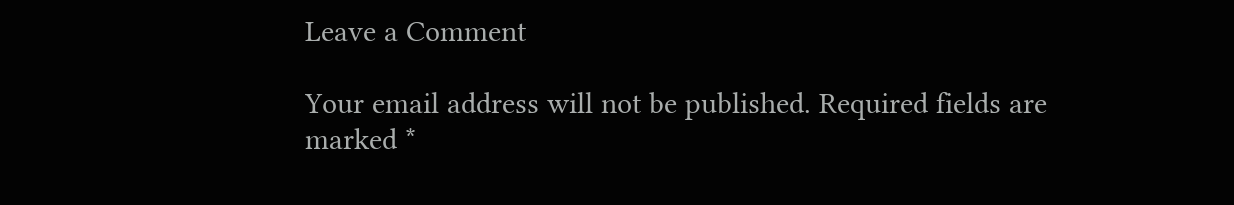Leave a Comment

Your email address will not be published. Required fields are marked *